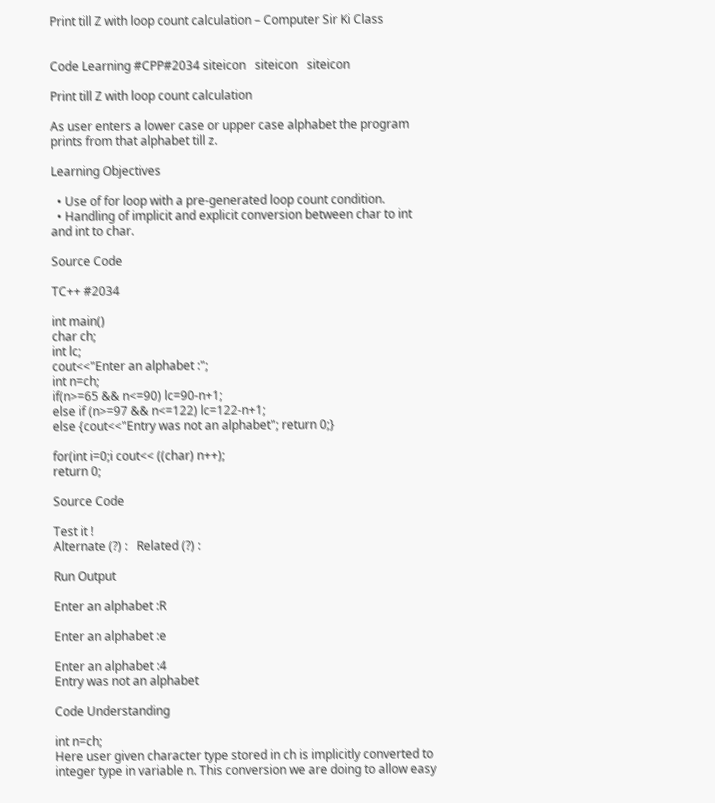Print till Z with loop count calculation – Computer Sir Ki Class


Code Learning #CPP#2034 siteicon   siteicon   siteicon

Print till Z with loop count calculation

As user enters a lower case or upper case alphabet the program prints from that alphabet till z.

Learning Objectives

  • Use of for loop with a pre-generated loop count condition.
  • Handling of implicit and explicit conversion between char to int and int to char.

Source Code

TC++ #2034

int main()
char ch;
int lc;
cout<<"Enter an alphabet :";
int n=ch;
if(n>=65 && n<=90) lc=90-n+1;
else if (n>=97 && n<=122) lc=122-n+1;
else {cout<<"Entry was not an alphabet"; return 0;}

for(int i=0;i cout<< ((char) n++);
return 0;

Source Code

Test it !
Alternate (?) :   Related (?) :

Run Output

Enter an alphabet :R

Enter an alphabet :e

Enter an alphabet :4
Entry was not an alphabet

Code Understanding

int n=ch;
Here user given character type stored in ch is implicitly converted to integer type in variable n. This conversion we are doing to allow easy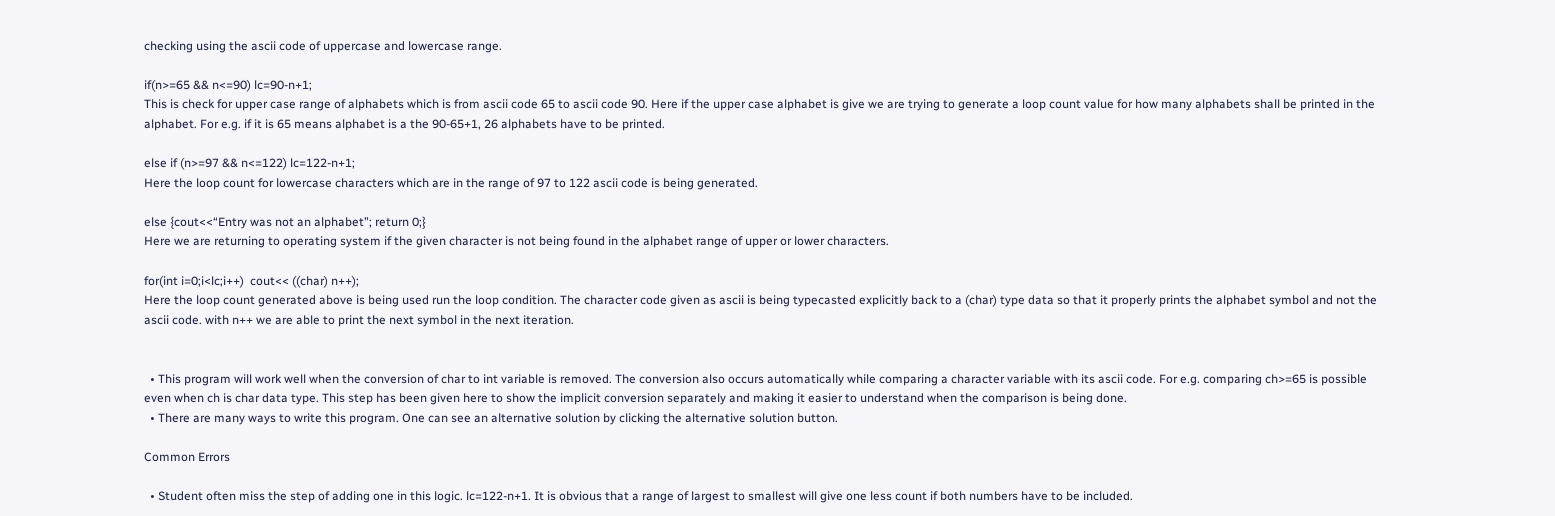checking using the ascii code of uppercase and lowercase range.

if(n>=65 && n<=90) lc=90-n+1;
This is check for upper case range of alphabets which is from ascii code 65 to ascii code 90. Here if the upper case alphabet is give we are trying to generate a loop count value for how many alphabets shall be printed in the alphabet. For e.g. if it is 65 means alphabet is a the 90-65+1, 26 alphabets have to be printed.

else if (n>=97 && n<=122) lc=122-n+1;
Here the loop count for lowercase characters which are in the range of 97 to 122 ascii code is being generated.

else {cout<<“Entry was not an alphabet”; return 0;}
Here we are returning to operating system if the given character is not being found in the alphabet range of upper or lower characters.

for(int i=0;i<lc;i++)  cout<< ((char) n++);
Here the loop count generated above is being used run the loop condition. The character code given as ascii is being typecasted explicitly back to a (char) type data so that it properly prints the alphabet symbol and not the ascii code. with n++ we are able to print the next symbol in the next iteration.


  • This program will work well when the conversion of char to int variable is removed. The conversion also occurs automatically while comparing a character variable with its ascii code. For e.g. comparing ch>=65 is possible even when ch is char data type. This step has been given here to show the implicit conversion separately and making it easier to understand when the comparison is being done.
  • There are many ways to write this program. One can see an alternative solution by clicking the alternative solution button.

Common Errors

  • Student often miss the step of adding one in this logic. lc=122-n+1. It is obvious that a range of largest to smallest will give one less count if both numbers have to be included.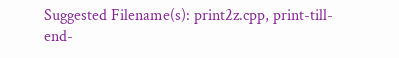Suggested Filename(s): print2z.cpp, print-till-end-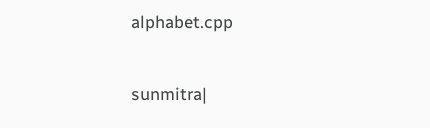alphabet.cpp


sunmitra|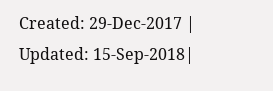Created: 29-Dec-2017 | Updated: 15-Sep-2018|